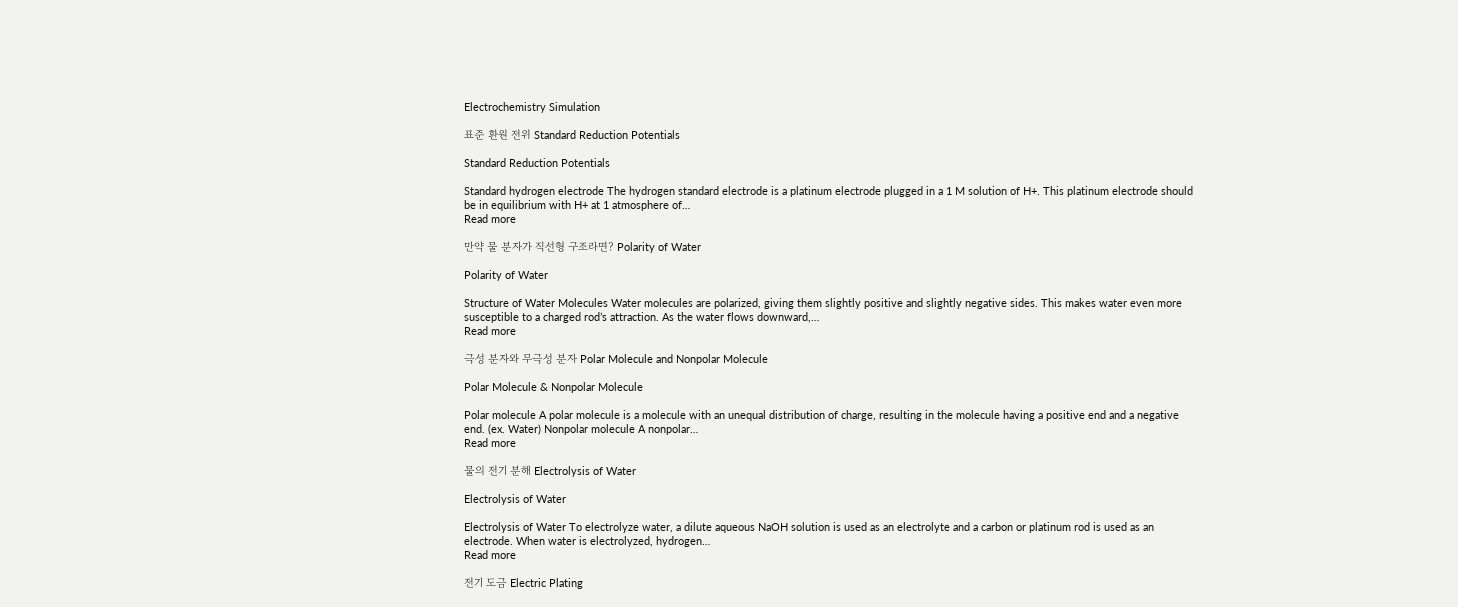Electrochemistry Simulation

표준 환원 전위 Standard Reduction Potentials

Standard Reduction Potentials

Standard hydrogen electrode The hydrogen standard electrode is a platinum electrode plugged in a 1 M solution of H+. This platinum electrode should be in equilibrium with H+ at 1 atmosphere of…
Read more

만약 물 분자가 직선형 구조라면? Polarity of Water

Polarity of Water

Structure of Water Molecules Water molecules are polarized, giving them slightly positive and slightly negative sides. This makes water even more susceptible to a charged rod’s attraction. As the water flows downward,…
Read more

극성 분자와 무극성 분자 Polar Molecule and Nonpolar Molecule

Polar Molecule & Nonpolar Molecule

Polar molecule A polar molecule is a molecule with an unequal distribution of charge, resulting in the molecule having a positive end and a negative end. (ex. Water) Nonpolar molecule A nonpolar…
Read more

물의 전기 분해 Electrolysis of Water

Electrolysis of Water

Electrolysis of Water To electrolyze water, a dilute aqueous NaOH solution is used as an electrolyte and a carbon or platinum rod is used as an electrode. When water is electrolyzed, hydrogen…
Read more

전기 도금 Electric Plating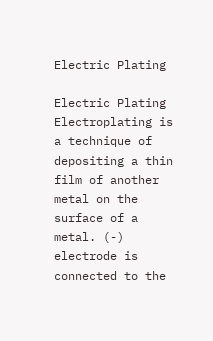Electric Plating

Electric Plating Electroplating is a technique of depositing a thin film of another metal on the surface of a metal. (-) electrode is connected to the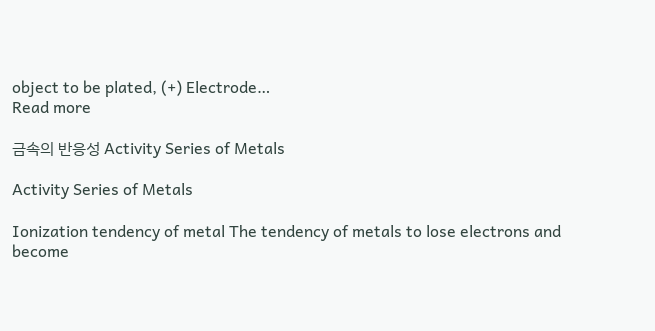object to be plated, (+) Electrode…
Read more

금속의 반응성 Activity Series of Metals

Activity Series of Metals

Ionization tendency of metal The tendency of metals to lose electrons and become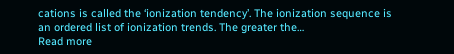cations is called the ‘ionization tendency’. The ionization sequence is an ordered list of ionization trends. The greater the…
Read more